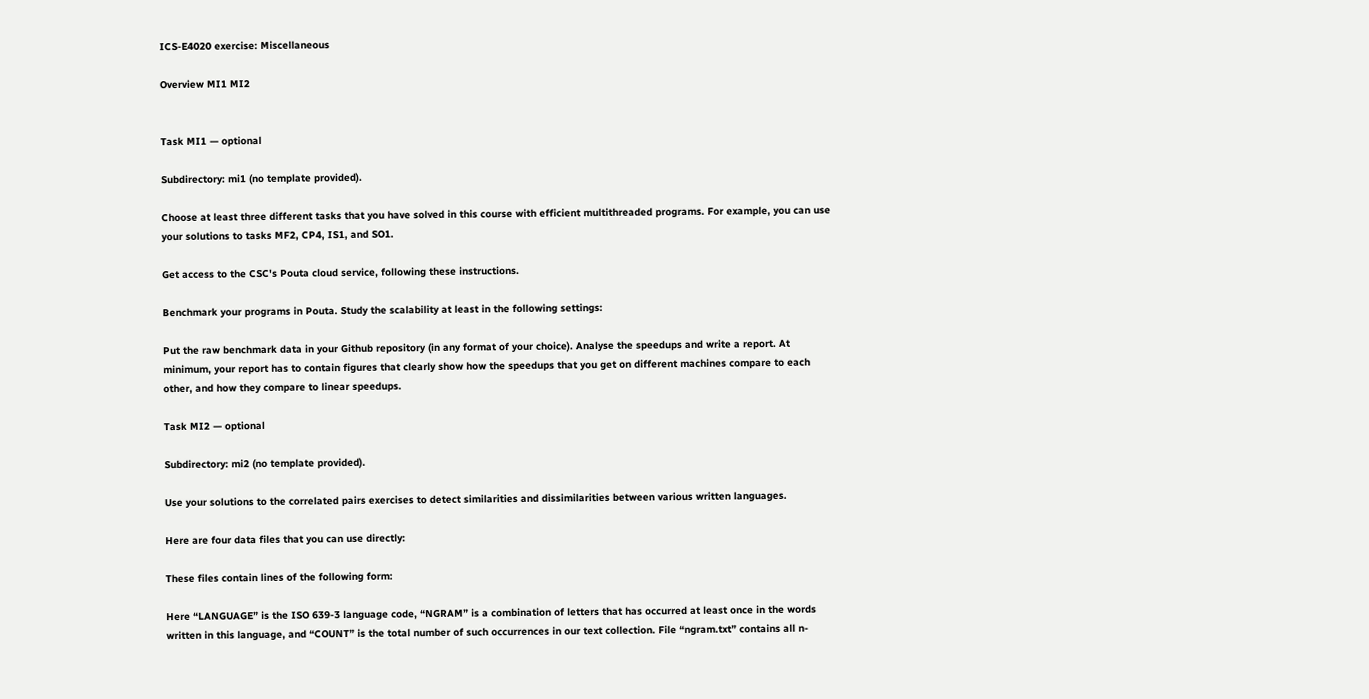ICS-E4020 exercise: Miscellaneous

Overview MI1 MI2


Task MI1 — optional

Subdirectory: mi1 (no template provided).

Choose at least three different tasks that you have solved in this course with efficient multithreaded programs. For example, you can use your solutions to tasks MF2, CP4, IS1, and SO1.

Get access to the CSC's Pouta cloud service, following these instructions.

Benchmark your programs in Pouta. Study the scalability at least in the following settings:

Put the raw benchmark data in your Github repository (in any format of your choice). Analyse the speedups and write a report. At minimum, your report has to contain figures that clearly show how the speedups that you get on different machines compare to each other, and how they compare to linear speedups.

Task MI2 — optional

Subdirectory: mi2 (no template provided).

Use your solutions to the correlated pairs exercises to detect similarities and dissimilarities between various written languages.

Here are four data files that you can use directly:

These files contain lines of the following form:

Here “LANGUAGE” is the ISO 639-3 language code, “NGRAM” is a combination of letters that has occurred at least once in the words written in this language, and “COUNT” is the total number of such occurrences in our text collection. File “ngram.txt” contains all n-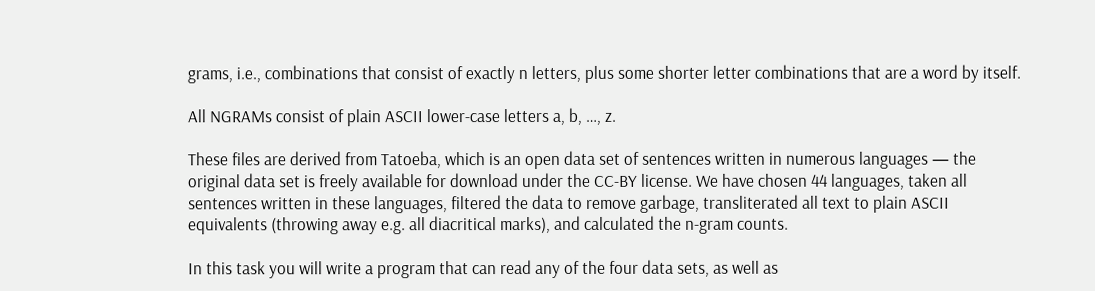grams, i.e., combinations that consist of exactly n letters, plus some shorter letter combinations that are a word by itself.

All NGRAMs consist of plain ASCII lower-case letters a, b, …, z.

These files are derived from Tatoeba, which is an open data set of sentences written in numerous languages — the original data set is freely available for download under the CC-BY license. We have chosen 44 languages, taken all sentences written in these languages, filtered the data to remove garbage, transliterated all text to plain ASCII equivalents (throwing away e.g. all diacritical marks), and calculated the n-gram counts.

In this task you will write a program that can read any of the four data sets, as well as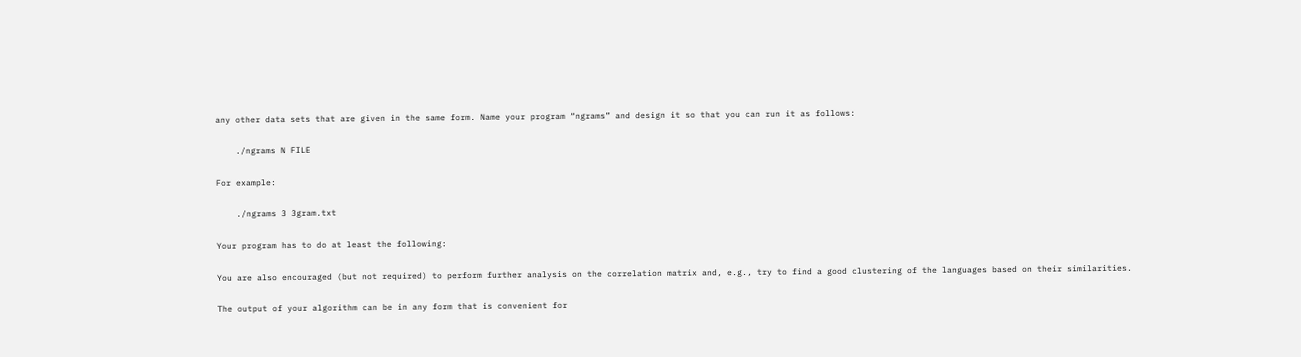any other data sets that are given in the same form. Name your program “ngrams” and design it so that you can run it as follows:

    ./ngrams N FILE

For example:

    ./ngrams 3 3gram.txt

Your program has to do at least the following:

You are also encouraged (but not required) to perform further analysis on the correlation matrix and, e.g., try to find a good clustering of the languages based on their similarities.

The output of your algorithm can be in any form that is convenient for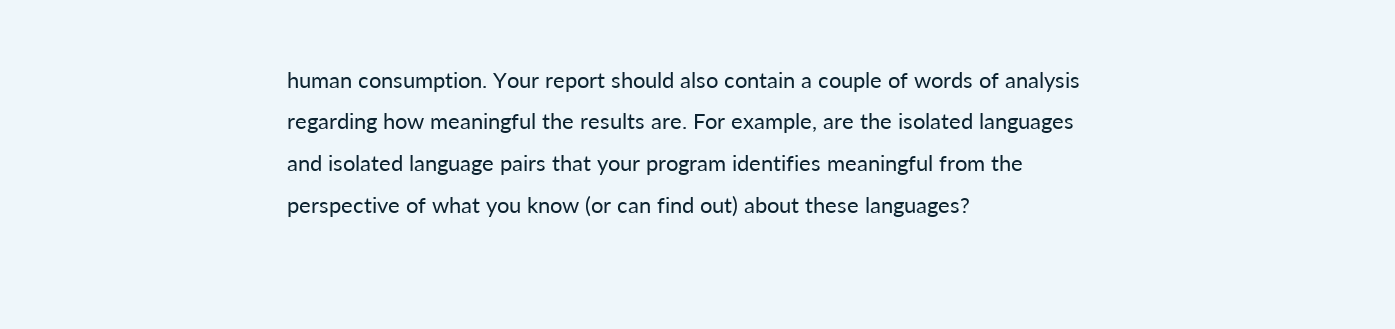human consumption. Your report should also contain a couple of words of analysis regarding how meaningful the results are. For example, are the isolated languages and isolated language pairs that your program identifies meaningful from the perspective of what you know (or can find out) about these languages?